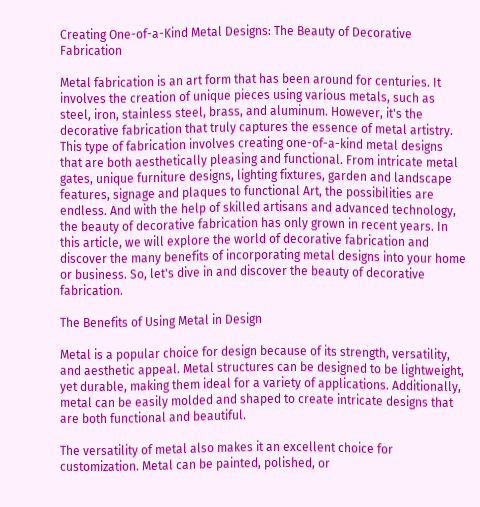Creating One-of-a-Kind Metal Designs: The Beauty of Decorative Fabrication

Metal fabrication is an art form that has been around for centuries. It involves the creation of unique pieces using various metals, such as steel, iron, stainless steel, brass, and aluminum. However, it's the decorative fabrication that truly captures the essence of metal artistry. This type of fabrication involves creating one-of-a-kind metal designs that are both aesthetically pleasing and functional. From intricate metal gates, unique furniture designs, lighting fixtures, garden and landscape features, signage and plaques to functional Art, the possibilities are endless. And with the help of skilled artisans and advanced technology, the beauty of decorative fabrication has only grown in recent years. In this article, we will explore the world of decorative fabrication and discover the many benefits of incorporating metal designs into your home or business. So, let's dive in and discover the beauty of decorative fabrication.

The Benefits of Using Metal in Design

Metal is a popular choice for design because of its strength, versatility, and aesthetic appeal. Metal structures can be designed to be lightweight, yet durable, making them ideal for a variety of applications. Additionally, metal can be easily molded and shaped to create intricate designs that are both functional and beautiful.

The versatility of metal also makes it an excellent choice for customization. Metal can be painted, polished, or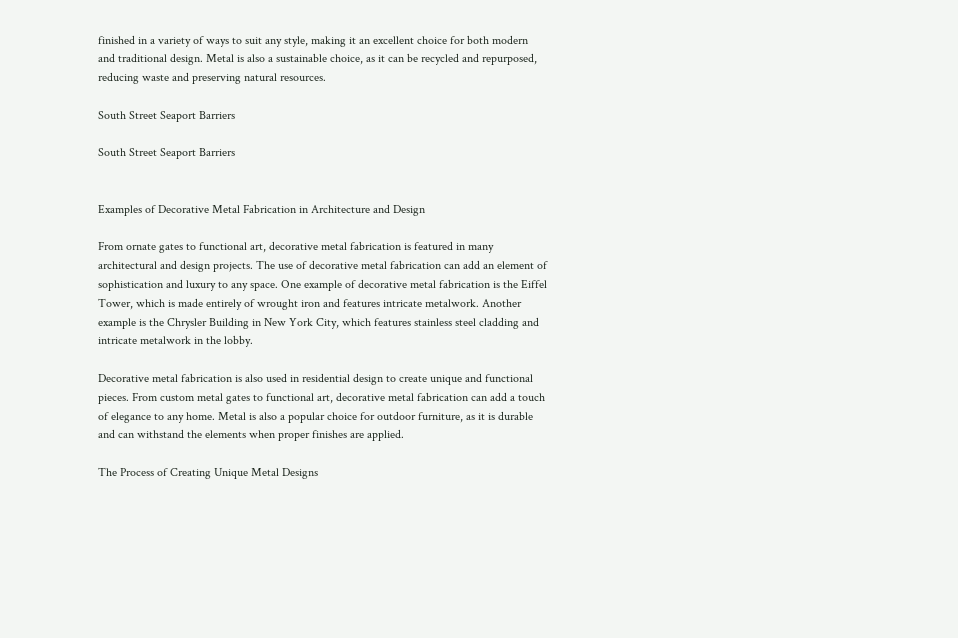finished in a variety of ways to suit any style, making it an excellent choice for both modern and traditional design. Metal is also a sustainable choice, as it can be recycled and repurposed, reducing waste and preserving natural resources.

South Street Seaport Barriers

South Street Seaport Barriers


Examples of Decorative Metal Fabrication in Architecture and Design

From ornate gates to functional art, decorative metal fabrication is featured in many architectural and design projects. The use of decorative metal fabrication can add an element of sophistication and luxury to any space. One example of decorative metal fabrication is the Eiffel Tower, which is made entirely of wrought iron and features intricate metalwork. Another example is the Chrysler Building in New York City, which features stainless steel cladding and intricate metalwork in the lobby.

Decorative metal fabrication is also used in residential design to create unique and functional pieces. From custom metal gates to functional art, decorative metal fabrication can add a touch of elegance to any home. Metal is also a popular choice for outdoor furniture, as it is durable and can withstand the elements when proper finishes are applied.

The Process of Creating Unique Metal Designs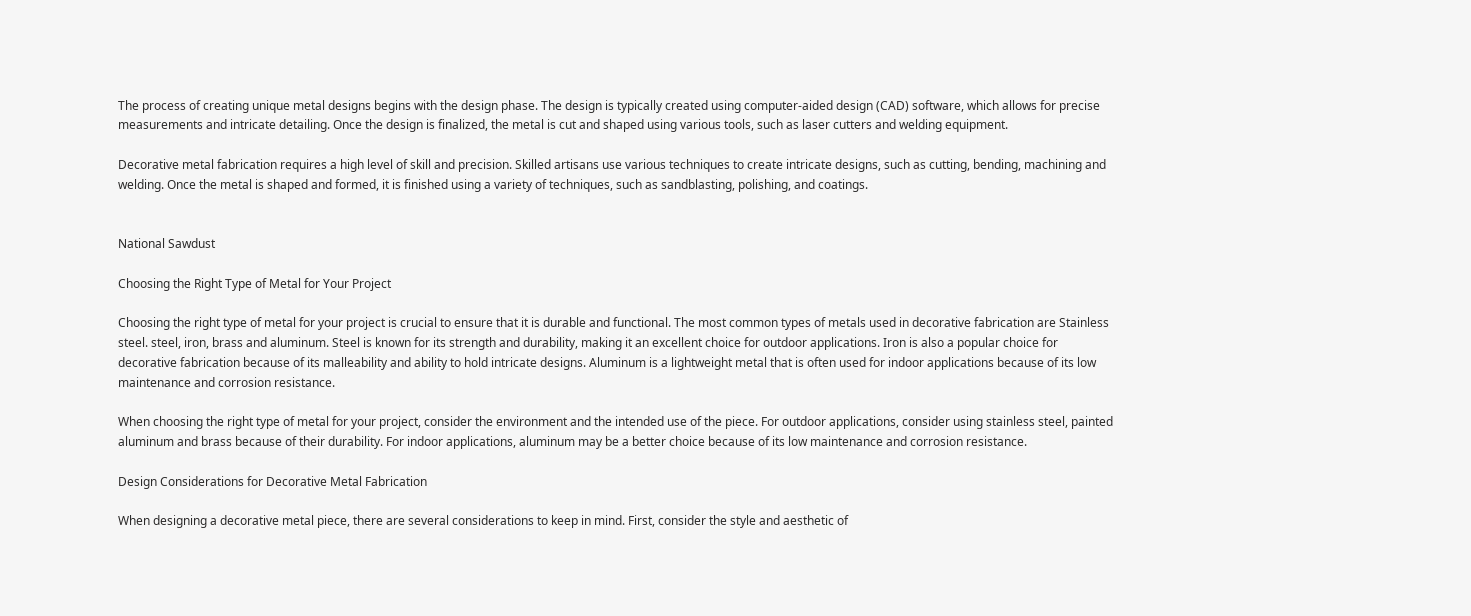The process of creating unique metal designs begins with the design phase. The design is typically created using computer-aided design (CAD) software, which allows for precise measurements and intricate detailing. Once the design is finalized, the metal is cut and shaped using various tools, such as laser cutters and welding equipment.

Decorative metal fabrication requires a high level of skill and precision. Skilled artisans use various techniques to create intricate designs, such as cutting, bending, machining and welding. Once the metal is shaped and formed, it is finished using a variety of techniques, such as sandblasting, polishing, and coatings.


National Sawdust

Choosing the Right Type of Metal for Your Project

Choosing the right type of metal for your project is crucial to ensure that it is durable and functional. The most common types of metals used in decorative fabrication are Stainless steel. steel, iron, brass and aluminum. Steel is known for its strength and durability, making it an excellent choice for outdoor applications. Iron is also a popular choice for decorative fabrication because of its malleability and ability to hold intricate designs. Aluminum is a lightweight metal that is often used for indoor applications because of its low maintenance and corrosion resistance.

When choosing the right type of metal for your project, consider the environment and the intended use of the piece. For outdoor applications, consider using stainless steel, painted aluminum and brass because of their durability. For indoor applications, aluminum may be a better choice because of its low maintenance and corrosion resistance.

Design Considerations for Decorative Metal Fabrication

When designing a decorative metal piece, there are several considerations to keep in mind. First, consider the style and aesthetic of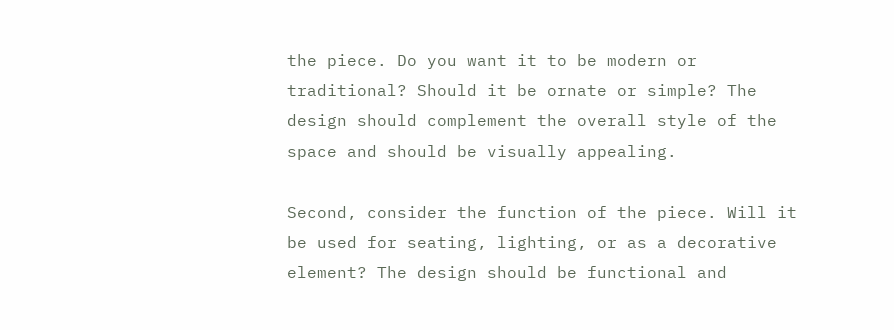the piece. Do you want it to be modern or traditional? Should it be ornate or simple? The design should complement the overall style of the space and should be visually appealing.

Second, consider the function of the piece. Will it be used for seating, lighting, or as a decorative element? The design should be functional and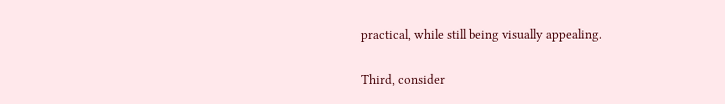practical, while still being visually appealing.

Third, consider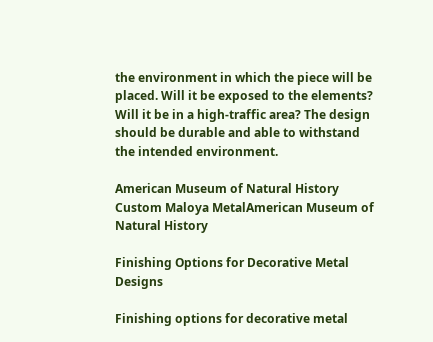the environment in which the piece will be placed. Will it be exposed to the elements? Will it be in a high-traffic area? The design should be durable and able to withstand the intended environment.

American Museum of Natural History Custom Maloya MetalAmerican Museum of Natural History

Finishing Options for Decorative Metal Designs

Finishing options for decorative metal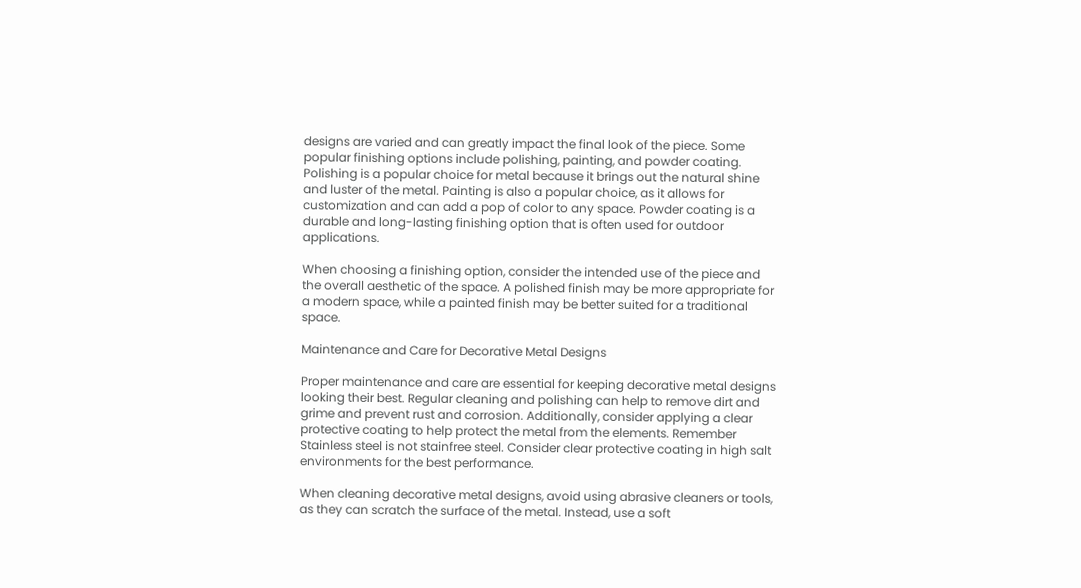designs are varied and can greatly impact the final look of the piece. Some popular finishing options include polishing, painting, and powder coating. Polishing is a popular choice for metal because it brings out the natural shine and luster of the metal. Painting is also a popular choice, as it allows for customization and can add a pop of color to any space. Powder coating is a durable and long-lasting finishing option that is often used for outdoor applications.

When choosing a finishing option, consider the intended use of the piece and the overall aesthetic of the space. A polished finish may be more appropriate for a modern space, while a painted finish may be better suited for a traditional space.

Maintenance and Care for Decorative Metal Designs

Proper maintenance and care are essential for keeping decorative metal designs looking their best. Regular cleaning and polishing can help to remove dirt and grime and prevent rust and corrosion. Additionally, consider applying a clear protective coating to help protect the metal from the elements. Remember Stainless steel is not stainfree steel. Consider clear protective coating in high salt environments for the best performance.

When cleaning decorative metal designs, avoid using abrasive cleaners or tools, as they can scratch the surface of the metal. Instead, use a soft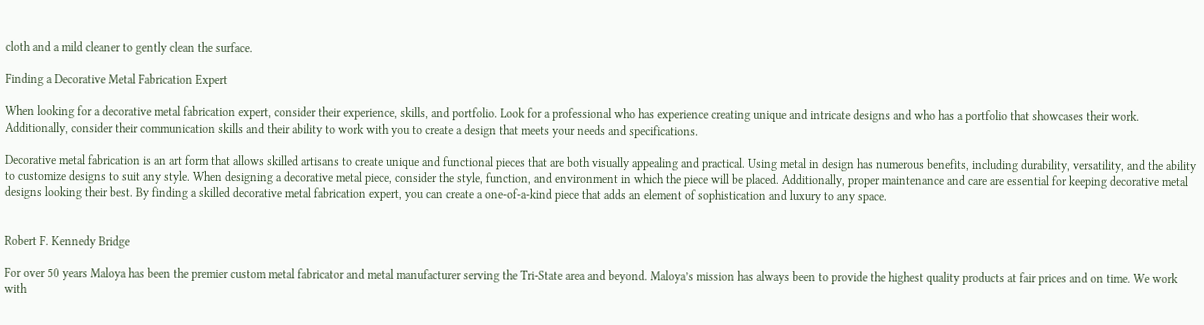cloth and a mild cleaner to gently clean the surface.

Finding a Decorative Metal Fabrication Expert

When looking for a decorative metal fabrication expert, consider their experience, skills, and portfolio. Look for a professional who has experience creating unique and intricate designs and who has a portfolio that showcases their work. Additionally, consider their communication skills and their ability to work with you to create a design that meets your needs and specifications.

Decorative metal fabrication is an art form that allows skilled artisans to create unique and functional pieces that are both visually appealing and practical. Using metal in design has numerous benefits, including durability, versatility, and the ability to customize designs to suit any style. When designing a decorative metal piece, consider the style, function, and environment in which the piece will be placed. Additionally, proper maintenance and care are essential for keeping decorative metal designs looking their best. By finding a skilled decorative metal fabrication expert, you can create a one-of-a-kind piece that adds an element of sophistication and luxury to any space.


Robert F. Kennedy Bridge

For over 50 years Maloya has been the premier custom metal fabricator and metal manufacturer serving the Tri-State area and beyond. Maloya’s mission has always been to provide the highest quality products at fair prices and on time. We work with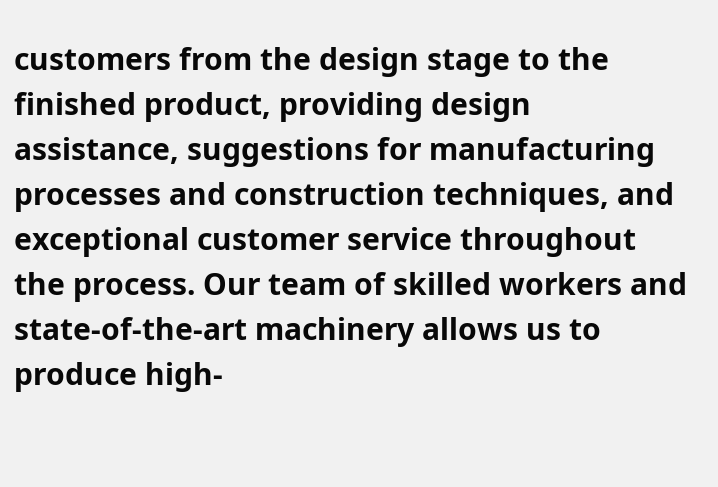customers from the design stage to the finished product, providing design assistance, suggestions for manufacturing processes and construction techniques, and exceptional customer service throughout the process. Our team of skilled workers and state-of-the-art machinery allows us to produce high-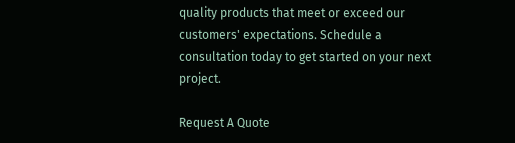quality products that meet or exceed our customers' expectations. Schedule a consultation today to get started on your next project.

Request A Quote